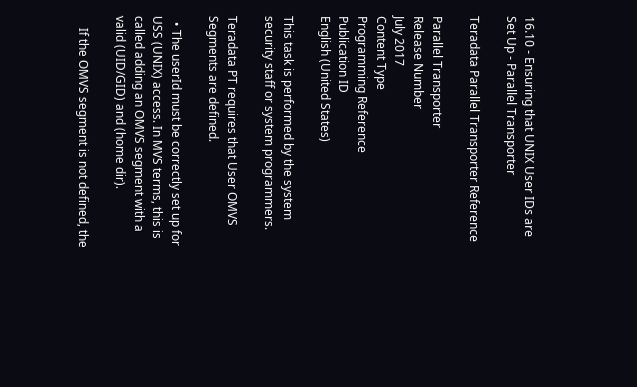16.10 - Ensuring that UNIX User IDs are Set Up - Parallel Transporter

Teradata Parallel Transporter Reference

Parallel Transporter
Release Number
July 2017
Content Type
Programming Reference
Publication ID
English (United States)

This task is performed by the system security staff or system programmers.

Teradata PT requires that User OMVS Segments are defined.

  • The userId must be correctly set up for USS (UNIX) access. In MVS terms, this is called adding an OMVS segment with a valid (UID/GID) and (home dir).

    If the OMVS segment is not defined, the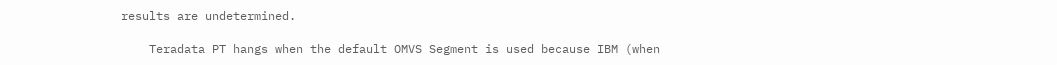results are undetermined.

    Teradata PT hangs when the default OMVS Segment is used because IBM (when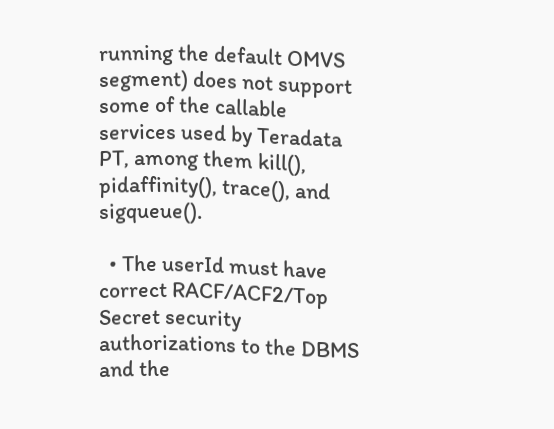running the default OMVS segment) does not support some of the callable services used by Teradata PT, among them kill(), pidaffinity(), trace(), and sigqueue().

  • The userId must have correct RACF/ACF2/Top Secret security authorizations to the DBMS and the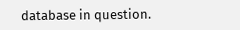database in question.